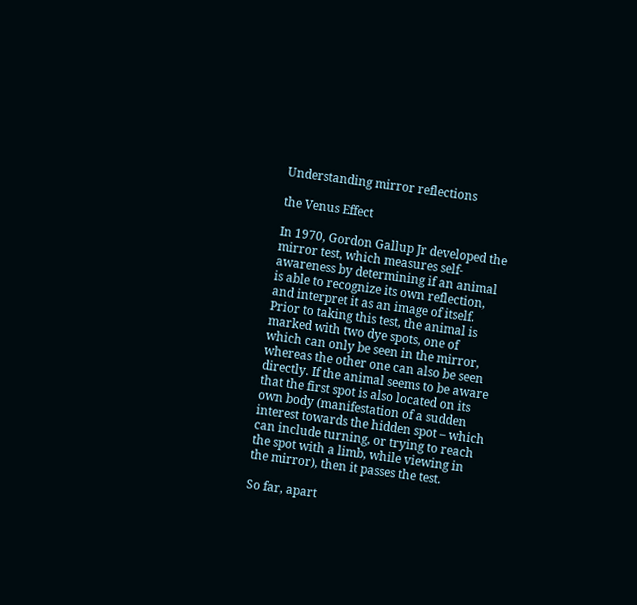Understanding mirror reflections

the Venus Effect

In 1970, Gordon Gallup Jr developed the mirror test, which measures self-awareness by determining if an animal is able to recognize its own reflection, and interpret it as an image of itself. Prior to taking this test, the animal is marked with two dye spots, one of which can only be seen in the mirror, whereas the other one can also be seen directly. If the animal seems to be aware that the first spot is also located on its own body (manifestation of a sudden interest towards the hidden spot – which can include turning, or trying to reach the spot with a limb, while viewing in the mirror), then it passes the test.

So far, apart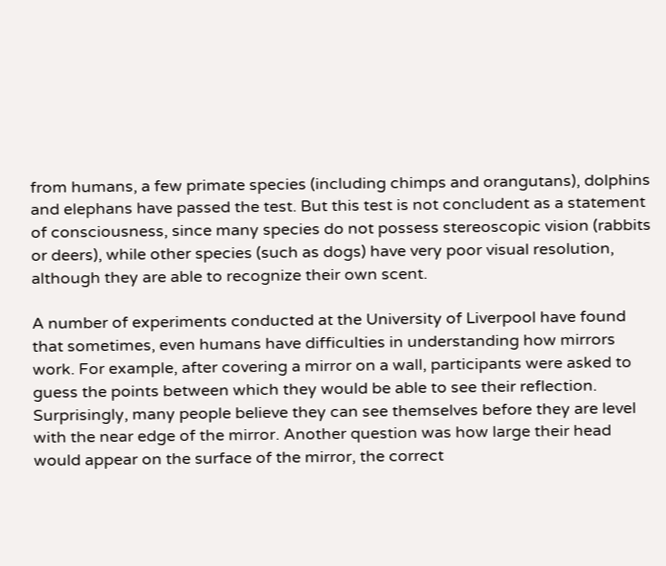from humans, a few primate species (including chimps and orangutans), dolphins and elephans have passed the test. But this test is not concludent as a statement of consciousness, since many species do not possess stereoscopic vision (rabbits or deers), while other species (such as dogs) have very poor visual resolution, although they are able to recognize their own scent.

A number of experiments conducted at the University of Liverpool have found that sometimes, even humans have difficulties in understanding how mirrors work. For example, after covering a mirror on a wall, participants were asked to guess the points between which they would be able to see their reflection. Surprisingly, many people believe they can see themselves before they are level with the near edge of the mirror. Another question was how large their head would appear on the surface of the mirror, the correct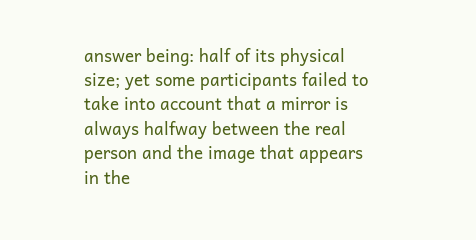answer being: half of its physical size; yet some participants failed to take into account that a mirror is always halfway between the real person and the image that appears in the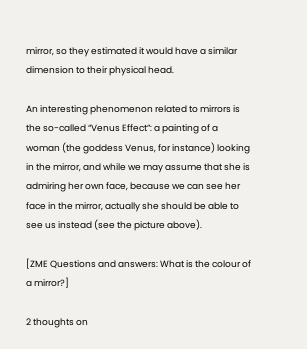mirror, so they estimated it would have a similar dimension to their physical head.

An interesting phenomenon related to mirrors is the so-called “Venus Effect”: a painting of a woman (the goddess Venus, for instance) looking in the mirror, and while we may assume that she is admiring her own face, because we can see her face in the mirror, actually she should be able to see us instead (see the picture above).

[ZME Questions and answers: What is the colour of a mirror?]

2 thoughts on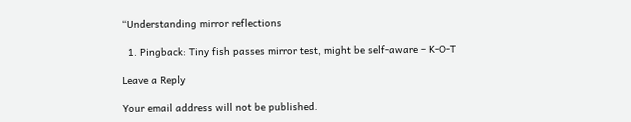“Understanding mirror reflections

  1. Pingback: Tiny fish passes mirror test, might be self-aware – K-O-T

Leave a Reply

Your email address will not be published.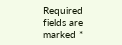Required fields are marked *